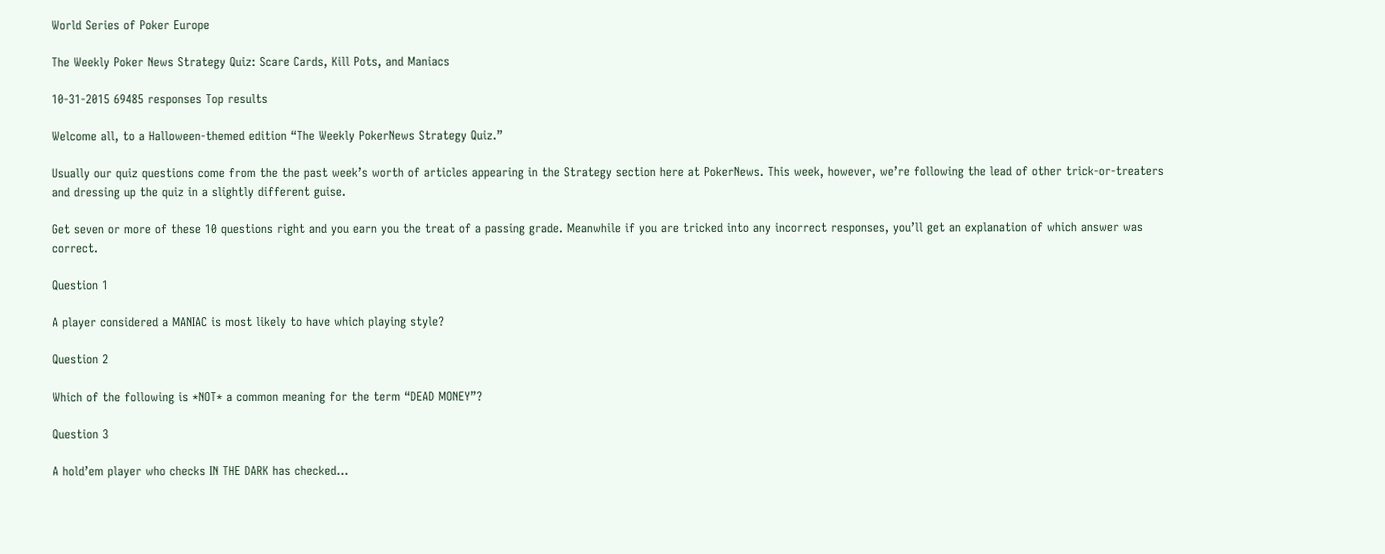World Series of Poker Europe

The Weekly Poker News Strategy Quiz: Scare Cards, Kill Pots, and Maniacs

10-31-2015 69485 responses Top results

Welcome all, to a Halloween-themed edition “The Weekly PokerNews Strategy Quiz.”

Usually our quiz questions come from the the past week’s worth of articles appearing in the Strategy section here at PokerNews. This week, however, we’re following the lead of other trick-or-treaters and dressing up the quiz in a slightly different guise.

Get seven or more of these 10 questions right and you earn you the treat of a passing grade. Meanwhile if you are tricked into any incorrect responses, you’ll get an explanation of which answer was correct.

Question 1

A player considered a MANIAC is most likely to have which playing style?

Question 2

Which of the following is *NOT* a common meaning for the term “DEAD MONEY”?

Question 3

A hold’em player who checks IN THE DARK has checked...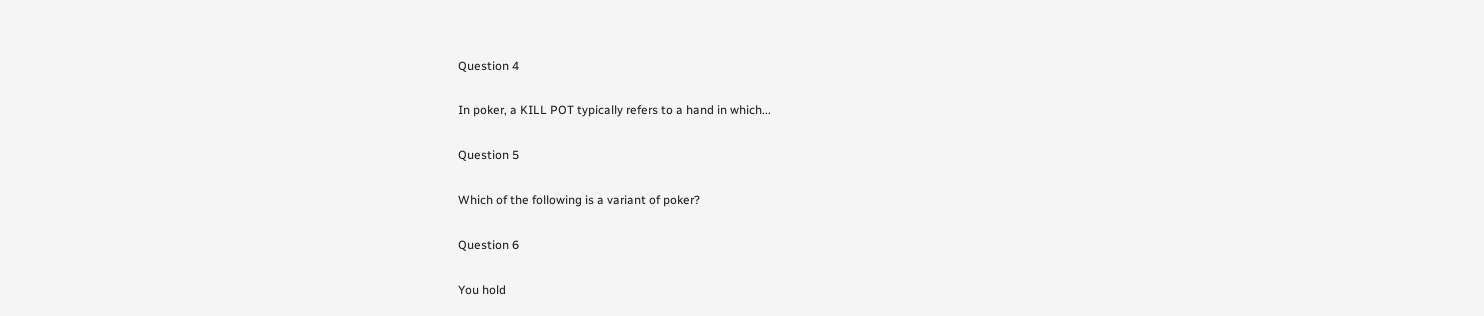Question 4

In poker, a KILL POT typically refers to a hand in which...

Question 5

Which of the following is a variant of poker?

Question 6

You hold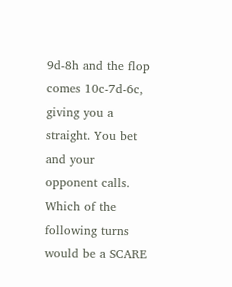9d-8h and the flop comes 10c-7d-6c, giving you a straight. You bet and your opponent calls. Which of the following turns would be a SCARE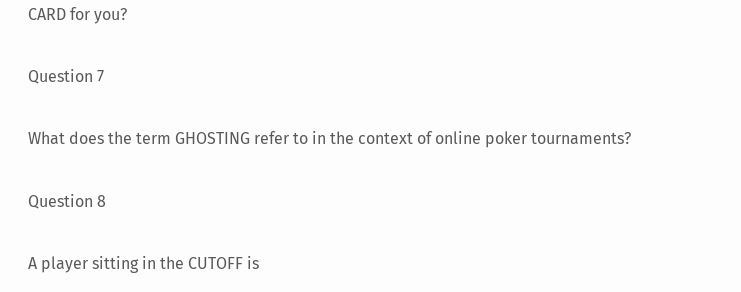CARD for you?

Question 7

What does the term GHOSTING refer to in the context of online poker tournaments?

Question 8

A player sitting in the CUTOFF is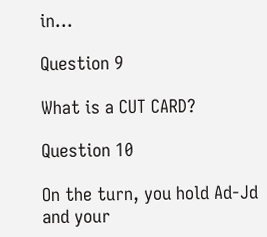in...

Question 9

What is a CUT CARD?

Question 10

On the turn, you hold Ad-Jd and your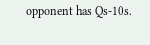opponent has Qs-10s.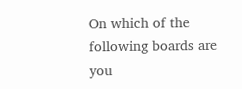On which of the following boards are you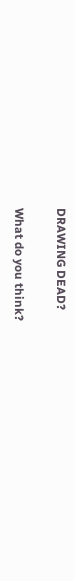DRAWING DEAD?

What do you think?